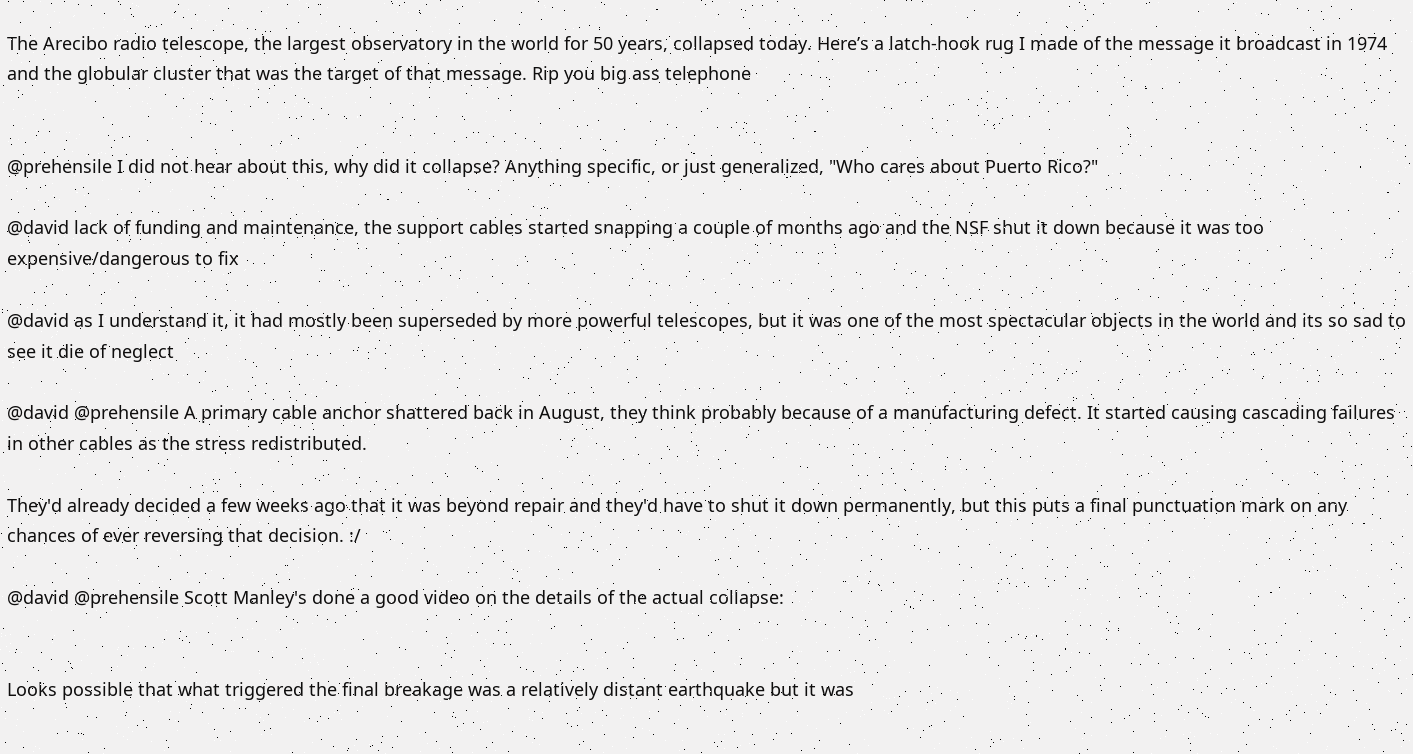The Arecibo radio telescope, the largest observatory in the world for 50 years, collapsed today. Here’s a latch-hook rug I made of the message it broadcast in 1974 and the globular cluster that was the target of that message. Rip you big ass telephone


@prehensile I did not hear about this, why did it collapse? Anything specific, or just generalized, "Who cares about Puerto Rico?"

@david lack of funding and maintenance, the support cables started snapping a couple of months ago and the NSF shut it down because it was too expensive/dangerous to fix

@david as I understand it, it had mostly been superseded by more powerful telescopes, but it was one of the most spectacular objects in the world and its so sad to see it die of neglect

@david @prehensile A primary cable anchor shattered back in August, they think probably because of a manufacturing defect. It started causing cascading failures in other cables as the stress redistributed.

They'd already decided a few weeks ago that it was beyond repair and they'd have to shut it down permanently, but this puts a final punctuation mark on any chances of ever reversing that decision. :/

@david @prehensile Scott Manley's done a good video on the details of the actual collapse:


Looks possible that what triggered the final breakage was a relatively distant earthquake but it was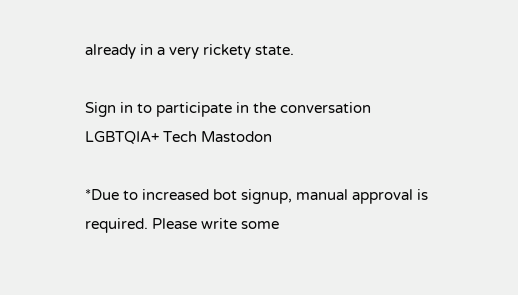already in a very rickety state.

Sign in to participate in the conversation
LGBTQIA+ Tech Mastodon

*Due to increased bot signup, manual approval is required. Please write some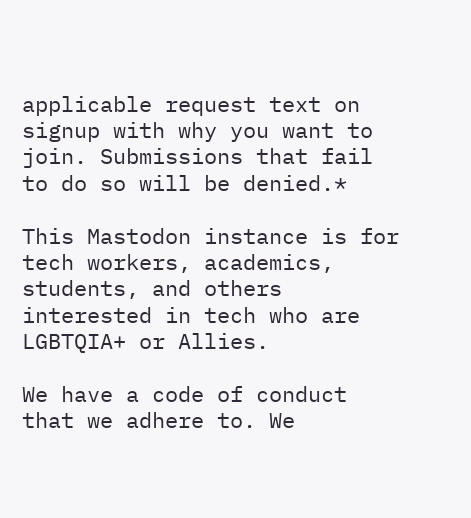applicable request text on signup with why you want to join. Submissions that fail to do so will be denied.*

This Mastodon instance is for tech workers, academics, students, and others interested in tech who are LGBTQIA+ or Allies.

We have a code of conduct that we adhere to. We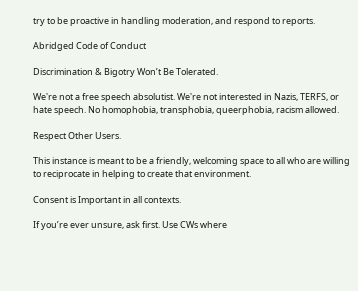try to be proactive in handling moderation, and respond to reports.

Abridged Code of Conduct

Discrimination & Bigotry Won’t Be Tolerated.

We're not a free speech absolutist. We're not interested in Nazis, TERFS, or hate speech. No homophobia, transphobia, queerphobia, racism allowed.

Respect Other Users.

This instance is meant to be a friendly, welcoming space to all who are willing to reciprocate in helping to create that environment.

Consent is Important in all contexts.

If you’re ever unsure, ask first. Use CWs where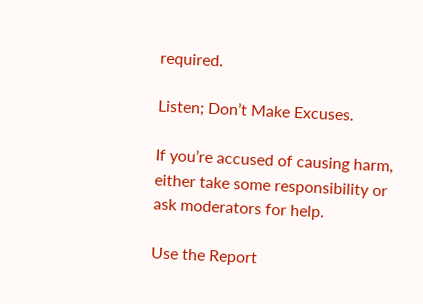required.

Listen; Don’t Make Excuses.

If you’re accused of causing harm, either take some responsibility or ask moderators for help.

Use the Report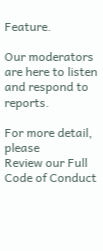Feature.

Our moderators are here to listen and respond to reports.

For more detail, please
Review our Full Code of Conduct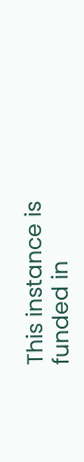This instance is funded in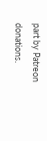part by Patreon donations.